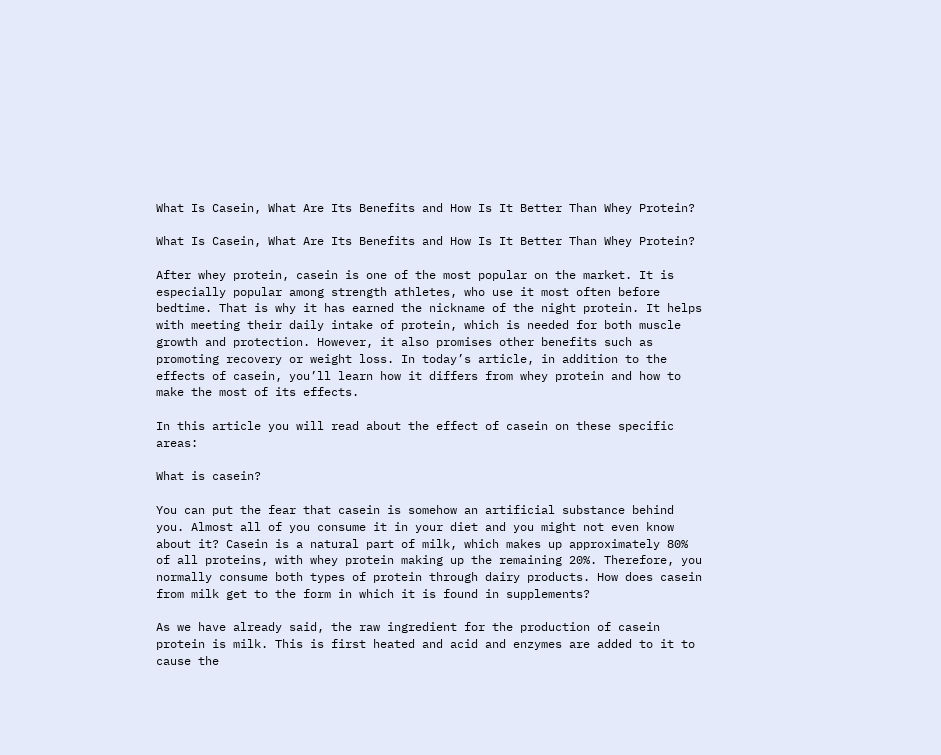What Is Casein, What Are Its Benefits and How Is It Better Than Whey Protein?

What Is Casein, What Are Its Benefits and How Is It Better Than Whey Protein?

After whey protein, casein is one of the most popular on the market. It is especially popular among strength athletes, who use it most often before bedtime. That is why it has earned the nickname of the night protein. It helps with meeting their daily intake of protein, which is needed for both muscle growth and protection. However, it also promises other benefits such as promoting recovery or weight loss. In today’s article, in addition to the effects of casein, you’ll learn how it differs from whey protein and how to make the most of its effects.

In this article you will read about the effect of casein on these specific areas:

What is casein?

You can put the fear that casein is somehow an artificial substance behind you. Almost all of you consume it in your diet and you might not even know about it? Casein is a natural part of milk, which makes up approximately 80% of all proteins, with whey protein making up the remaining 20%. Therefore, you normally consume both types of protein through dairy products. How does casein from milk get to the form in which it is found in supplements?

As we have already said, the raw ingredient for the production of casein protein is milk. This is first heated and acid and enzymes are added to it to cause the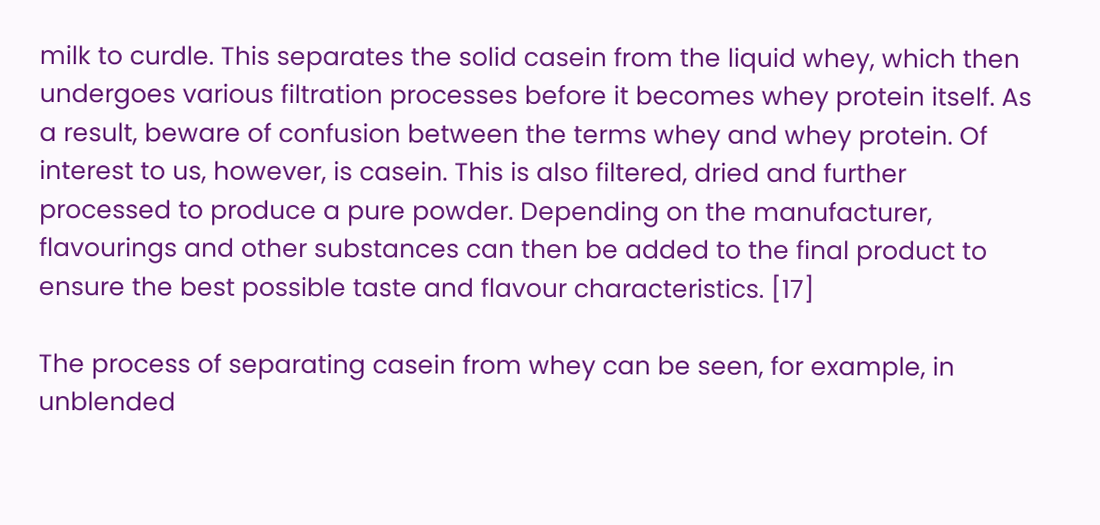milk to curdle. This separates the solid casein from the liquid whey, which then undergoes various filtration processes before it becomes whey protein itself. As a result, beware of confusion between the terms whey and whey protein. Of interest to us, however, is casein. This is also filtered, dried and further processed to produce a pure powder. Depending on the manufacturer, flavourings and other substances can then be added to the final product to ensure the best possible taste and flavour characteristics. [17]

The process of separating casein from whey can be seen, for example, in unblended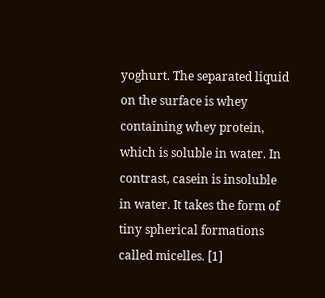yoghurt. The separated liquid on the surface is whey containing whey protein, which is soluble in water. In contrast, casein is insoluble in water. It takes the form of tiny spherical formations called micelles. [1]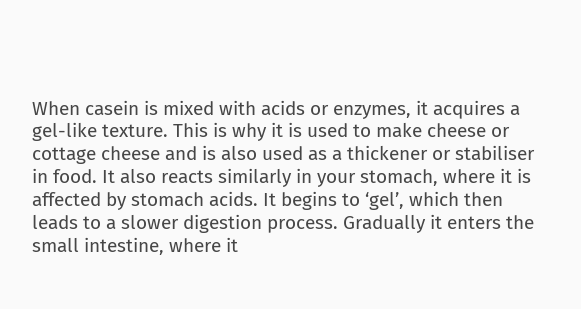When casein is mixed with acids or enzymes, it acquires a gel-like texture. This is why it is used to make cheese or cottage cheese and is also used as a thickener or stabiliser in food. It also reacts similarly in your stomach, where it is affected by stomach acids. It begins to ‘gel’, which then leads to a slower digestion process. Gradually it enters the small intestine, where it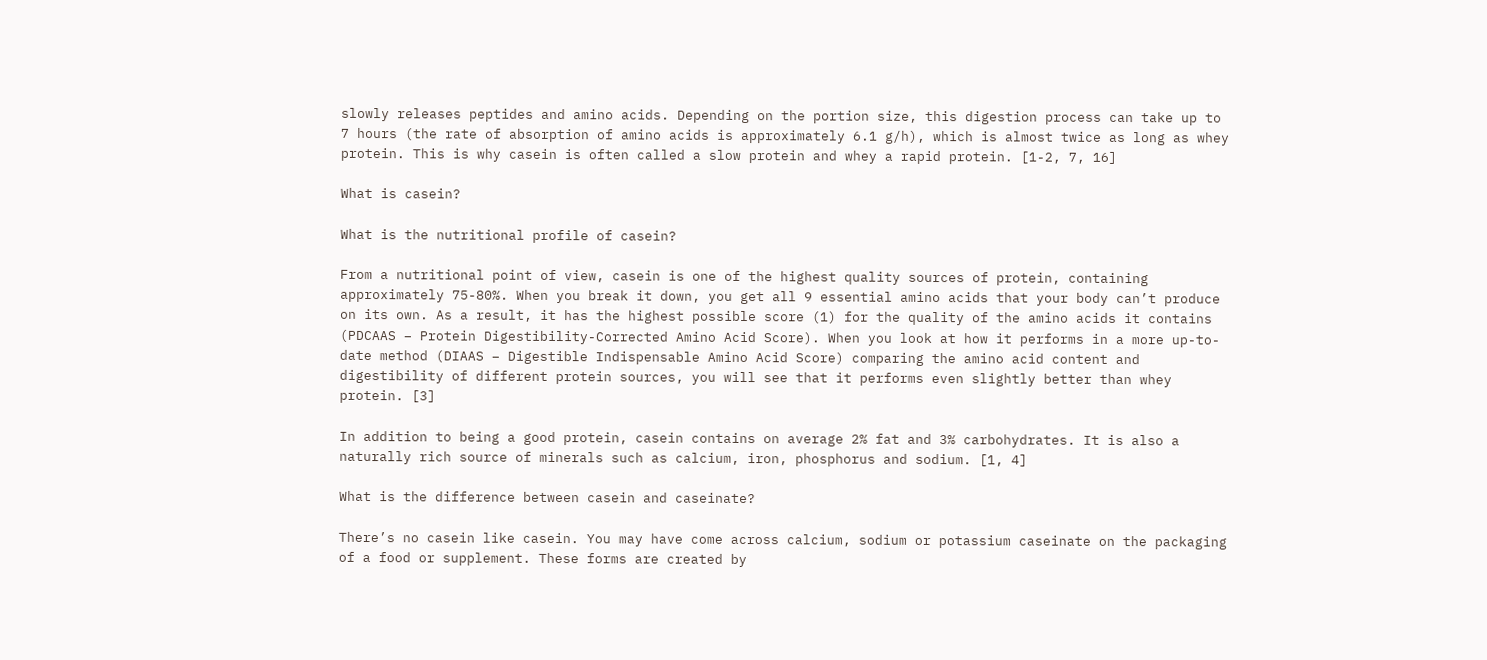slowly releases peptides and amino acids. Depending on the portion size, this digestion process can take up to 7 hours (the rate of absorption of amino acids is approximately 6.1 g/h), which is almost twice as long as whey protein. This is why casein is often called a slow protein and whey a rapid protein. [1-2, 7, 16]

What is casein?

What is the nutritional profile of casein?

From a nutritional point of view, casein is one of the highest quality sources of protein, containing approximately 75-80%. When you break it down, you get all 9 essential amino acids that your body can’t produce on its own. As a result, it has the highest possible score (1) for the quality of the amino acids it contains (PDCAAS – Protein Digestibility-Corrected Amino Acid Score). When you look at how it performs in a more up-to-date method (DIAAS – Digestible Indispensable Amino Acid Score) comparing the amino acid content and digestibility of different protein sources, you will see that it performs even slightly better than whey protein. [3]

In addition to being a good protein, casein contains on average 2% fat and 3% carbohydrates. It is also a naturally rich source of minerals such as calcium, iron, phosphorus and sodium. [1, 4]

What is the difference between casein and caseinate?

There’s no casein like casein. You may have come across calcium, sodium or potassium caseinate on the packaging of a food or supplement. These forms are created by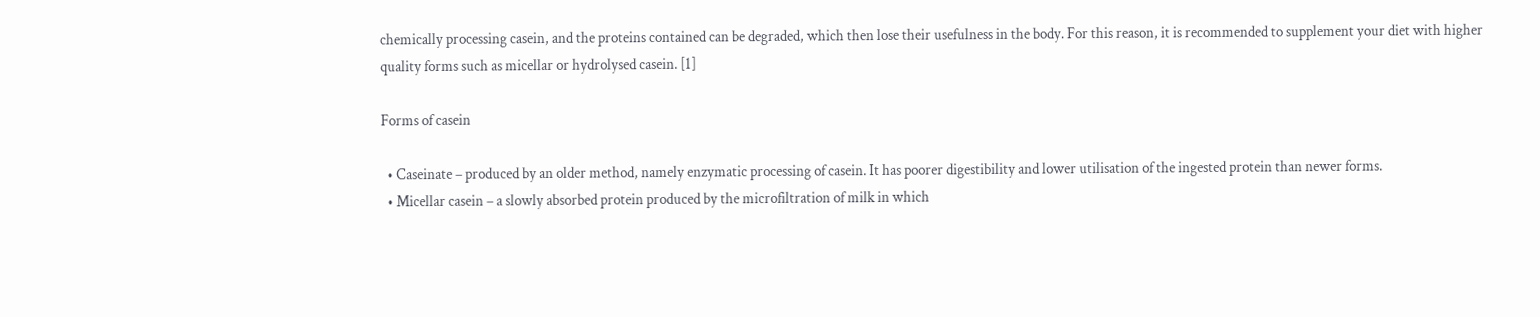chemically processing casein, and the proteins contained can be degraded, which then lose their usefulness in the body. For this reason, it is recommended to supplement your diet with higher quality forms such as micellar or hydrolysed casein. [1]

Forms of casein

  • Caseinate – produced by an older method, namely enzymatic processing of casein. It has poorer digestibility and lower utilisation of the ingested protein than newer forms.
  • Micellar casein – a slowly absorbed protein produced by the microfiltration of milk in which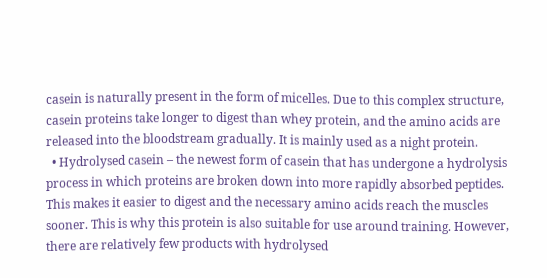casein is naturally present in the form of micelles. Due to this complex structure, casein proteins take longer to digest than whey protein, and the amino acids are released into the bloodstream gradually. It is mainly used as a night protein.
  • Hydrolysed casein – the newest form of casein that has undergone a hydrolysis process in which proteins are broken down into more rapidly absorbed peptides. This makes it easier to digest and the necessary amino acids reach the muscles sooner. This is why this protein is also suitable for use around training. However, there are relatively few products with hydrolysed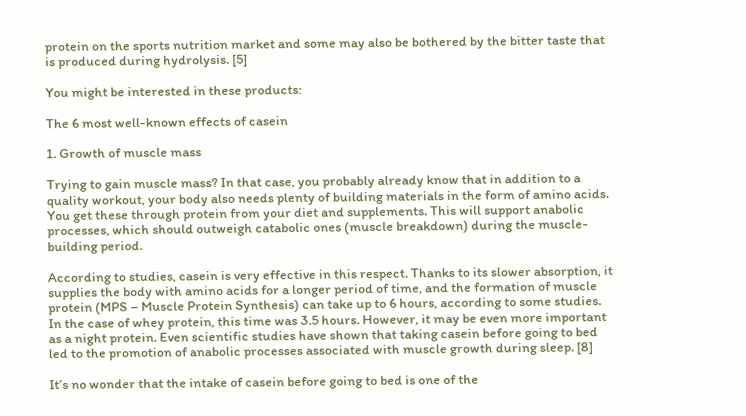protein on the sports nutrition market and some may also be bothered by the bitter taste that is produced during hydrolysis. [5]

You might be interested in these products:

The 6 most well-known effects of casein

1. Growth of muscle mass

Trying to gain muscle mass? In that case, you probably already know that in addition to a quality workout, your body also needs plenty of building materials in the form of amino acids. You get these through protein from your diet and supplements. This will support anabolic processes, which should outweigh catabolic ones (muscle breakdown) during the muscle-building period.

According to studies, casein is very effective in this respect. Thanks to its slower absorption, it supplies the body with amino acids for a longer period of time, and the formation of muscle protein (MPS – Muscle Protein Synthesis) can take up to 6 hours, according to some studies. In the case of whey protein, this time was 3.5 hours. However, it may be even more important as a night protein. Even scientific studies have shown that taking casein before going to bed led to the promotion of anabolic processes associated with muscle growth during sleep. [8]

It’s no wonder that the intake of casein before going to bed is one of the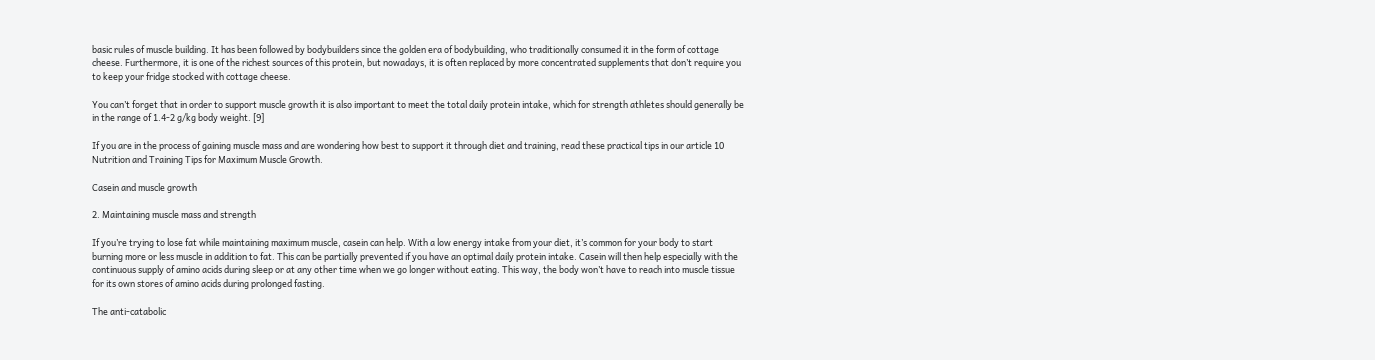basic rules of muscle building. It has been followed by bodybuilders since the golden era of bodybuilding, who traditionally consumed it in the form of cottage cheese. Furthermore, it is one of the richest sources of this protein, but nowadays, it is often replaced by more concentrated supplements that don’t require you to keep your fridge stocked with cottage cheese.

You can’t forget that in order to support muscle growth it is also important to meet the total daily protein intake, which for strength athletes should generally be in the range of 1.4-2 g/kg body weight. [9]

If you are in the process of gaining muscle mass and are wondering how best to support it through diet and training, read these practical tips in our article 10 Nutrition and Training Tips for Maximum Muscle Growth.

Casein and muscle growth

2. Maintaining muscle mass and strength

If you’re trying to lose fat while maintaining maximum muscle, casein can help. With a low energy intake from your diet, it’s common for your body to start burning more or less muscle in addition to fat. This can be partially prevented if you have an optimal daily protein intake. Casein will then help especially with the continuous supply of amino acids during sleep or at any other time when we go longer without eating. This way, the body won’t have to reach into muscle tissue for its own stores of amino acids during prolonged fasting.

The anti-catabolic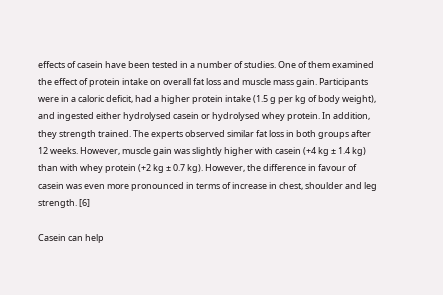effects of casein have been tested in a number of studies. One of them examined the effect of protein intake on overall fat loss and muscle mass gain. Participants were in a caloric deficit, had a higher protein intake (1.5 g per kg of body weight), and ingested either hydrolysed casein or hydrolysed whey protein. In addition, they strength trained. The experts observed similar fat loss in both groups after 12 weeks. However, muscle gain was slightly higher with casein (+4 kg ± 1.4 kg) than with whey protein (+2 kg ± 0.7 kg). However, the difference in favour of casein was even more pronounced in terms of increase in chest, shoulder and leg strength. [6]

Casein can help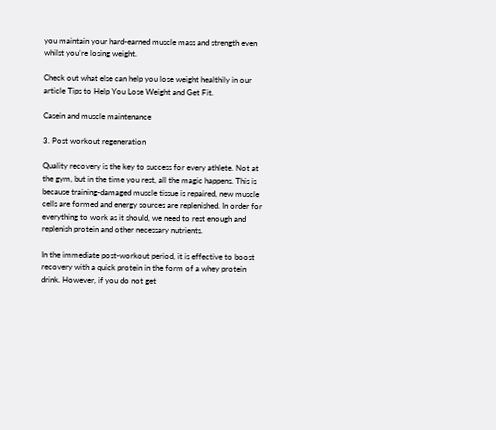you maintain your hard-earned muscle mass and strength even whilst you’re losing weight.

Check out what else can help you lose weight healthily in our article Tips to Help You Lose Weight and Get Fit.

Casein and muscle maintenance

3. Post workout regeneration

Quality recovery is the key to success for every athlete. Not at the gym, but in the time you rest, all the magic happens. This is because training-damaged muscle tissue is repaired, new muscle cells are formed and energy sources are replenished. In order for everything to work as it should, we need to rest enough and replenish protein and other necessary nutrients.

In the immediate post-workout period, it is effective to boost recovery with a quick protein in the form of a whey protein drink. However, if you do not get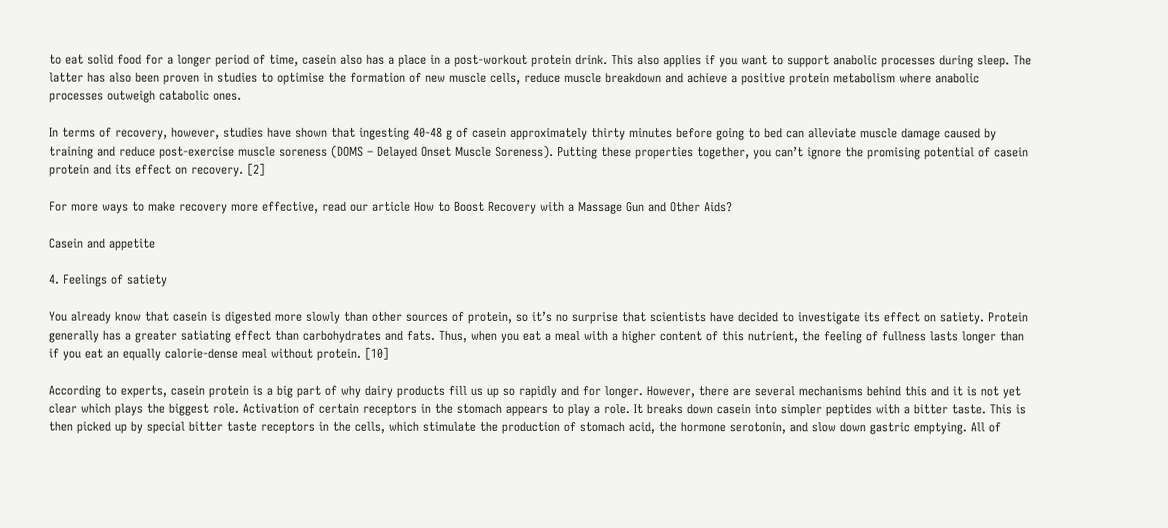to eat solid food for a longer period of time, casein also has a place in a post-workout protein drink. This also applies if you want to support anabolic processes during sleep. The latter has also been proven in studies to optimise the formation of new muscle cells, reduce muscle breakdown and achieve a positive protein metabolism where anabolic processes outweigh catabolic ones.

In terms of recovery, however, studies have shown that ingesting 40-48 g of casein approximately thirty minutes before going to bed can alleviate muscle damage caused by training and reduce post-exercise muscle soreness (DOMS – Delayed Onset Muscle Soreness). Putting these properties together, you can’t ignore the promising potential of casein protein and its effect on recovery. [2]

For more ways to make recovery more effective, read our article How to Boost Recovery with a Massage Gun and Other Aids?

Casein and appetite

4. Feelings of satiety

You already know that casein is digested more slowly than other sources of protein, so it’s no surprise that scientists have decided to investigate its effect on satiety. Protein generally has a greater satiating effect than carbohydrates and fats. Thus, when you eat a meal with a higher content of this nutrient, the feeling of fullness lasts longer than if you eat an equally calorie-dense meal without protein. [10]

According to experts, casein protein is a big part of why dairy products fill us up so rapidly and for longer. However, there are several mechanisms behind this and it is not yet clear which plays the biggest role. Activation of certain receptors in the stomach appears to play a role. It breaks down casein into simpler peptides with a bitter taste. This is then picked up by special bitter taste receptors in the cells, which stimulate the production of stomach acid, the hormone serotonin, and slow down gastric emptying. All of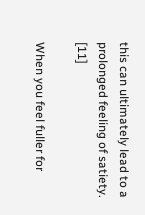this can ultimately lead to a prolonged feeling of satiety. [11]

When you feel fuller for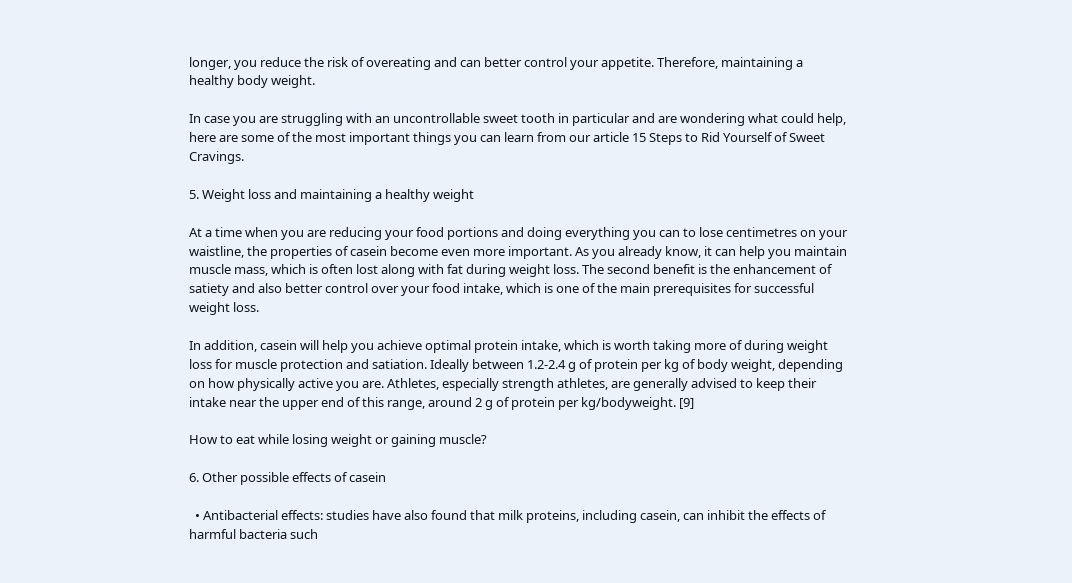longer, you reduce the risk of overeating and can better control your appetite. Therefore, maintaining a healthy body weight.

In case you are struggling with an uncontrollable sweet tooth in particular and are wondering what could help, here are some of the most important things you can learn from our article 15 Steps to Rid Yourself of Sweet Cravings.

5. Weight loss and maintaining a healthy weight

At a time when you are reducing your food portions and doing everything you can to lose centimetres on your waistline, the properties of casein become even more important. As you already know, it can help you maintain muscle mass, which is often lost along with fat during weight loss. The second benefit is the enhancement of satiety and also better control over your food intake, which is one of the main prerequisites for successful weight loss.

In addition, casein will help you achieve optimal protein intake, which is worth taking more of during weight loss for muscle protection and satiation. Ideally between 1.2-2.4 g of protein per kg of body weight, depending on how physically active you are. Athletes, especially strength athletes, are generally advised to keep their intake near the upper end of this range, around 2 g of protein per kg/bodyweight. [9]

How to eat while losing weight or gaining muscle?

6. Other possible effects of casein

  • Antibacterial effects: studies have also found that milk proteins, including casein, can inhibit the effects of harmful bacteria such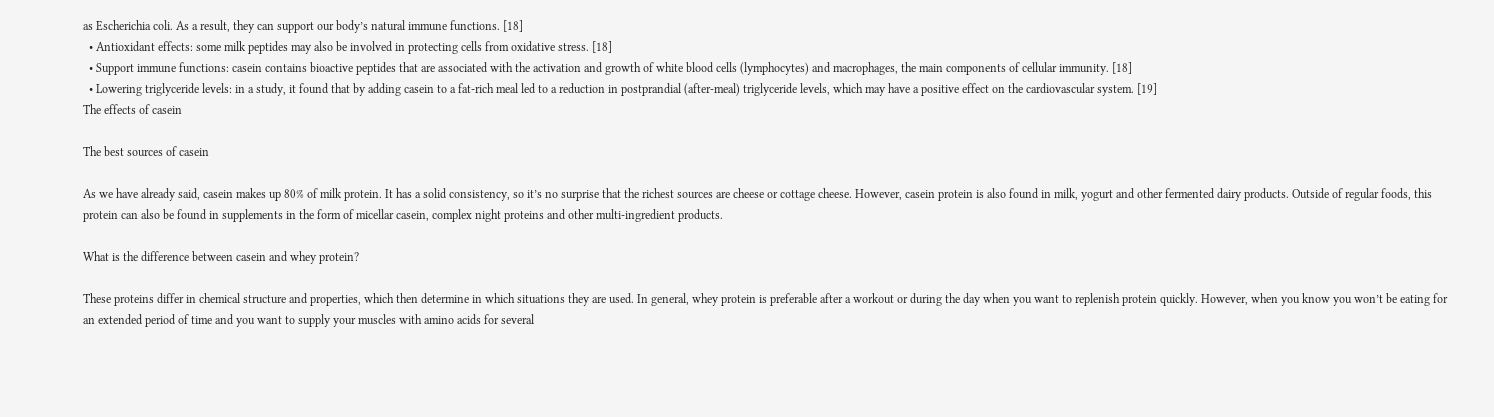as Escherichia coli. As a result, they can support our body’s natural immune functions. [18]
  • Antioxidant effects: some milk peptides may also be involved in protecting cells from oxidative stress. [18]
  • Support immune functions: casein contains bioactive peptides that are associated with the activation and growth of white blood cells (lymphocytes) and macrophages, the main components of cellular immunity. [18]
  • Lowering triglyceride levels: in a study, it found that by adding casein to a fat-rich meal led to a reduction in postprandial (after-meal) triglyceride levels, which may have a positive effect on the cardiovascular system. [19]
The effects of casein

The best sources of casein

As we have already said, casein makes up 80% of milk protein. It has a solid consistency, so it’s no surprise that the richest sources are cheese or cottage cheese. However, casein protein is also found in milk, yogurt and other fermented dairy products. Outside of regular foods, this protein can also be found in supplements in the form of micellar casein, complex night proteins and other multi-ingredient products.

What is the difference between casein and whey protein?

These proteins differ in chemical structure and properties, which then determine in which situations they are used. In general, whey protein is preferable after a workout or during the day when you want to replenish protein quickly. However, when you know you won’t be eating for an extended period of time and you want to supply your muscles with amino acids for several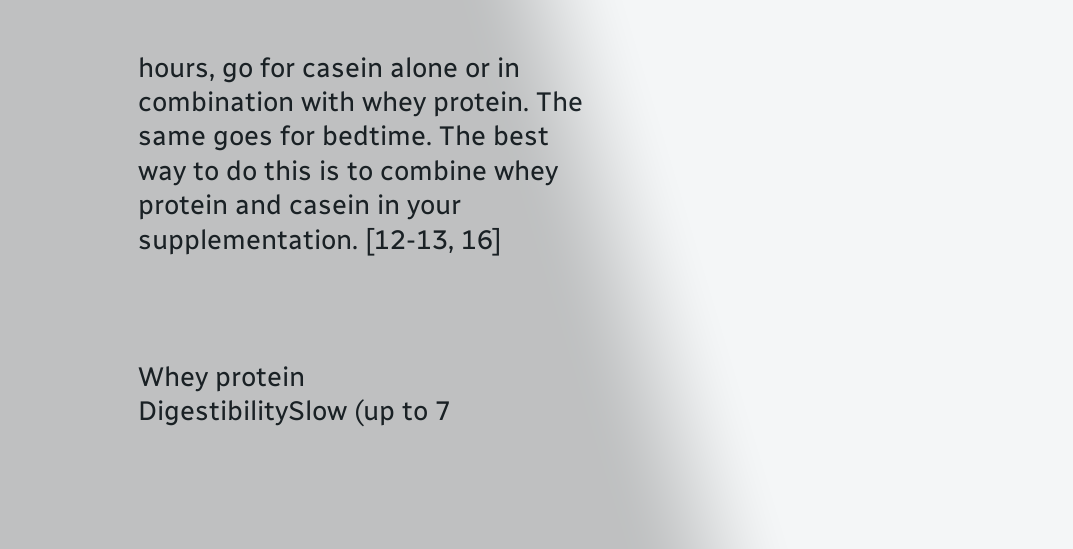hours, go for casein alone or in combination with whey protein. The same goes for bedtime. The best way to do this is to combine whey protein and casein in your supplementation. [12-13, 16]



Whey protein
DigestibilitySlow (up to 7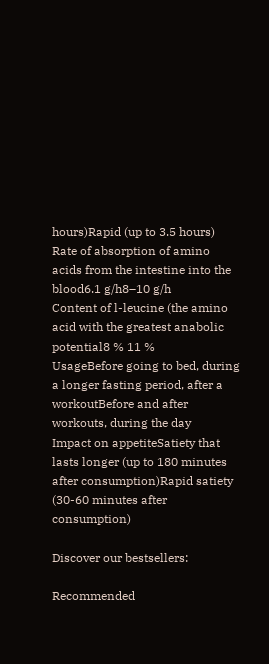hours)Rapid (up to 3.5 hours)
Rate of absorption of amino acids from the intestine into the blood6.1 g/h8–10 g/h
Content of l-leucine (the amino acid with the greatest anabolic potential8 % 11 %
UsageBefore going to bed, during a longer fasting period, after a workoutBefore and after workouts, during the day
Impact on appetiteSatiety that lasts longer (up to 180 minutes after consumption)Rapid satiety (30-60 minutes after consumption)

Discover our bestsellers:

Recommended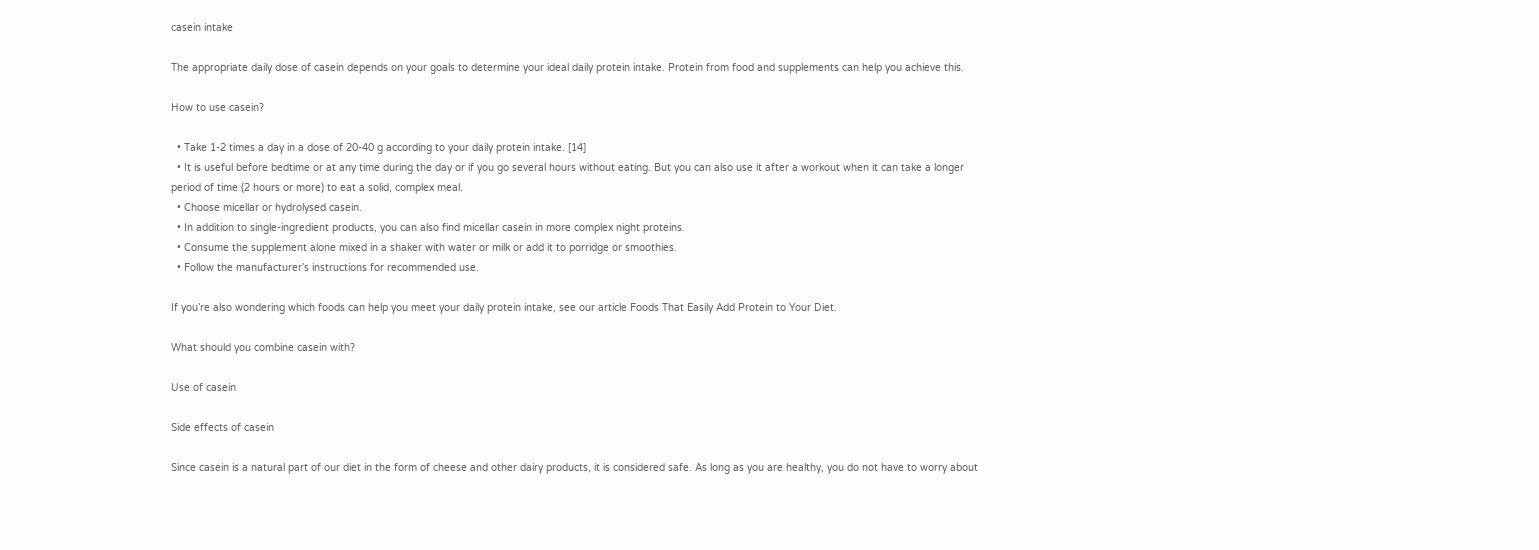casein intake

The appropriate daily dose of casein depends on your goals to determine your ideal daily protein intake. Protein from food and supplements can help you achieve this.

How to use casein?

  • Take 1-2 times a day in a dose of 20-40 g according to your daily protein intake. [14]
  • It is useful before bedtime or at any time during the day or if you go several hours without eating. But you can also use it after a workout when it can take a longer period of time (2 hours or more) to eat a solid, complex meal.
  • Choose micellar or hydrolysed casein.
  • In addition to single-ingredient products, you can also find micellar casein in more complex night proteins.
  • Consume the supplement alone mixed in a shaker with water or milk or add it to porridge or smoothies.
  • Follow the manufacturer’s instructions for recommended use.

If you’re also wondering which foods can help you meet your daily protein intake, see our article Foods That Easily Add Protein to Your Diet.

What should you combine casein with?

Use of casein

Side effects of casein

Since casein is a natural part of our diet in the form of cheese and other dairy products, it is considered safe. As long as you are healthy, you do not have to worry about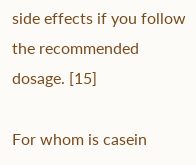side effects if you follow the recommended dosage. [15]

For whom is casein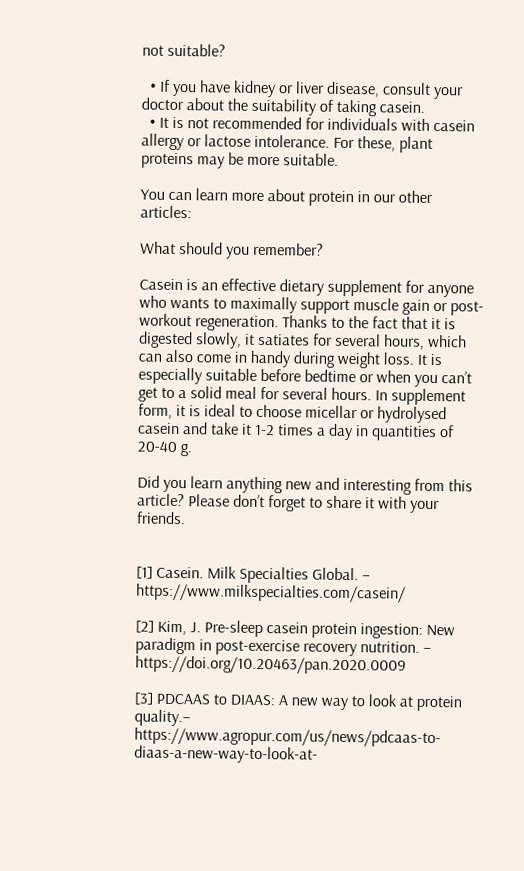not suitable?

  • If you have kidney or liver disease, consult your doctor about the suitability of taking casein.
  • It is not recommended for individuals with casein allergy or lactose intolerance. For these, plant proteins may be more suitable.

You can learn more about protein in our other articles:

What should you remember?

Casein is an effective dietary supplement for anyone who wants to maximally support muscle gain or post-workout regeneration. Thanks to the fact that it is digested slowly, it satiates for several hours, which can also come in handy during weight loss. It is especially suitable before bedtime or when you can’t get to a solid meal for several hours. In supplement form, it is ideal to choose micellar or hydrolysed casein and take it 1-2 times a day in quantities of 20-40 g.

Did you learn anything new and interesting from this article? Please don’t forget to share it with your friends.


[1] Casein. Milk Specialties Global. – https://www.milkspecialties.com/casein/

[2] Kim, J. Pre-sleep casein protein ingestion: New paradigm in post-exercise recovery nutrition. – https://doi.org/10.20463/pan.2020.0009

[3] PDCAAS to DIAAS: A new way to look at protein quality.– https://www.agropur.com/us/news/pdcaas-to-diaas-a-new-way-to-look-at-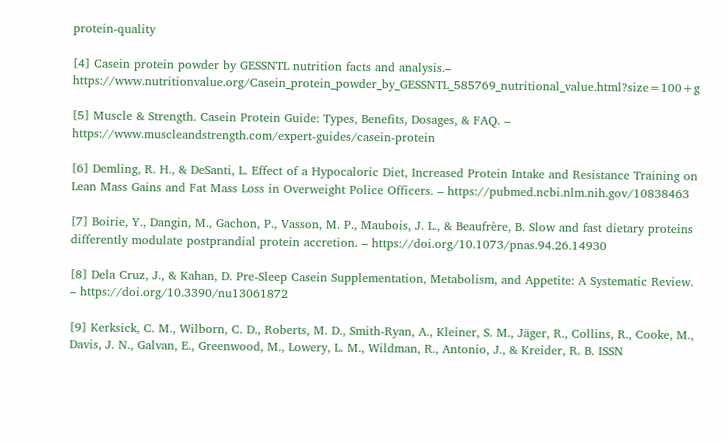protein-quality

[4] Casein protein powder by GESSNTL nutrition facts and analysis.– https://www.nutritionvalue.org/Casein_protein_powder_by_GESSNTL_585769_nutritional_value.html?size=100+g

[5] Muscle & Strength. Casein Protein Guide: Types, Benefits, Dosages, & FAQ. – https://www.muscleandstrength.com/expert-guides/casein-protein

[6] Demling, R. H., & DeSanti, L. Effect of a Hypocaloric Diet, Increased Protein Intake and Resistance Training on Lean Mass Gains and Fat Mass Loss in Overweight Police Officers. – https://pubmed.ncbi.nlm.nih.gov/10838463

[7] Boirie, Y., Dangin, M., Gachon, P., Vasson, M. P., Maubois, J. L., & Beaufrère, B. Slow and fast dietary proteins differently modulate postprandial protein accretion. – https://doi.org/10.1073/pnas.94.26.14930

[8] Dela Cruz, J., & Kahan, D. Pre-Sleep Casein Supplementation, Metabolism, and Appetite: A Systematic Review. – https://doi.org/10.3390/nu13061872

[9] Kerksick, C. M., Wilborn, C. D., Roberts, M. D., Smith-Ryan, A., Kleiner, S. M., Jäger, R., Collins, R., Cooke, M., Davis, J. N., Galvan, E., Greenwood, M., Lowery, L. M., Wildman, R., Antonio, J., & Kreider, R. B. ISSN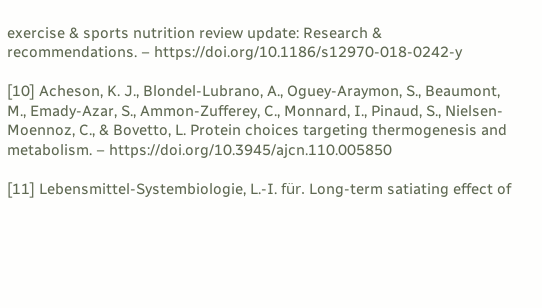exercise & sports nutrition review update: Research & recommendations. – https://doi.org/10.1186/s12970-018-0242-y

[10] Acheson, K. J., Blondel-Lubrano, A., Oguey-Araymon, S., Beaumont, M., Emady-Azar, S., Ammon-Zufferey, C., Monnard, I., Pinaud, S., Nielsen-Moennoz, C., & Bovetto, L. Protein choices targeting thermogenesis and metabolism. – https://doi.org/10.3945/ajcn.110.005850

[11] Lebensmittel-Systembiologie, L.-I. für. Long-term satiating effect of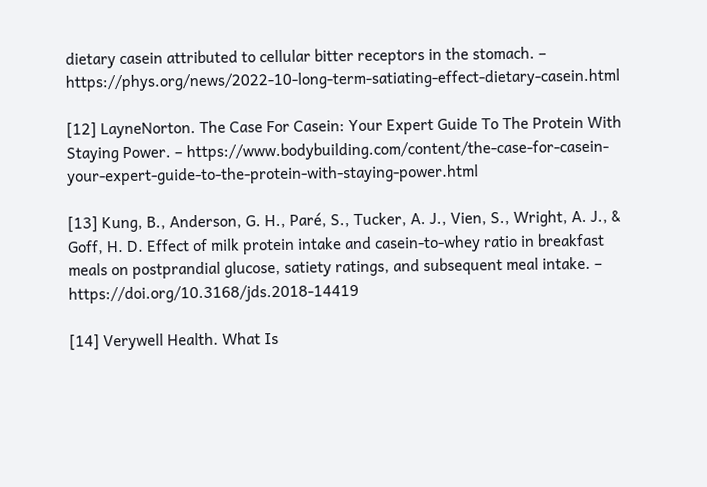dietary casein attributed to cellular bitter receptors in the stomach. – https://phys.org/news/2022-10-long-term-satiating-effect-dietary-casein.html

[12] LayneNorton. The Case For Casein: Your Expert Guide To The Protein With Staying Power. – https://www.bodybuilding.com/content/the-case-for-casein-your-expert-guide-to-the-protein-with-staying-power.html

[13] Kung, B., Anderson, G. H., Paré, S., Tucker, A. J., Vien, S., Wright, A. J., & Goff, H. D. Effect of milk protein intake and casein-to-whey ratio in breakfast meals on postprandial glucose, satiety ratings, and subsequent meal intake. – https://doi.org/10.3168/jds.2018-14419

[14] Verywell Health. What Is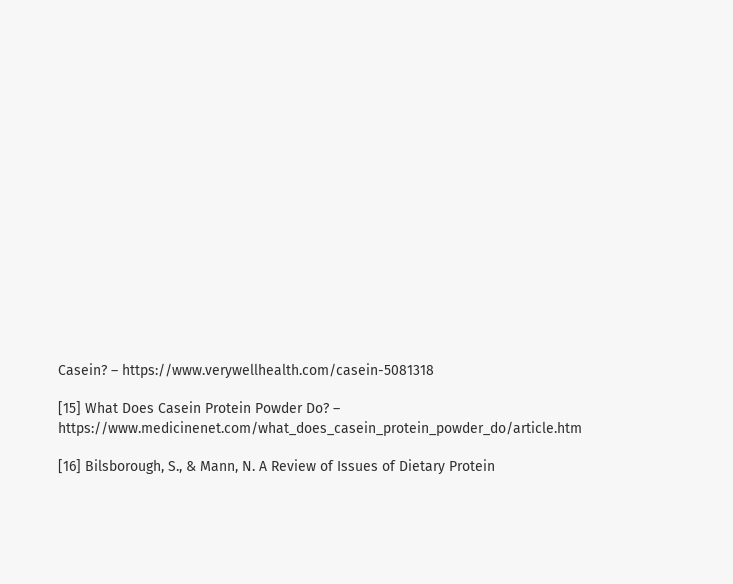Casein? – https://www.verywellhealth.com/casein-5081318

[15] What Does Casein Protein Powder Do? – https://www.medicinenet.com/what_does_casein_protein_powder_do/article.htm

[16] Bilsborough, S., & Mann, N. A Review of Issues of Dietary Protein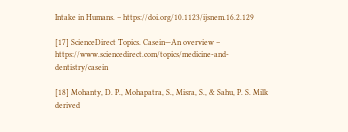Intake in Humans. – https://doi.org/10.1123/ijsnem.16.2.129

[17] ScienceDirect Topics. Casein—An overview – https://www.sciencedirect.com/topics/medicine-and-dentistry/casein

[18] Mohanty, D. P., Mohapatra, S., Misra, S., & Sahu, P. S. Milk derived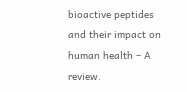bioactive peptides and their impact on human health – A review.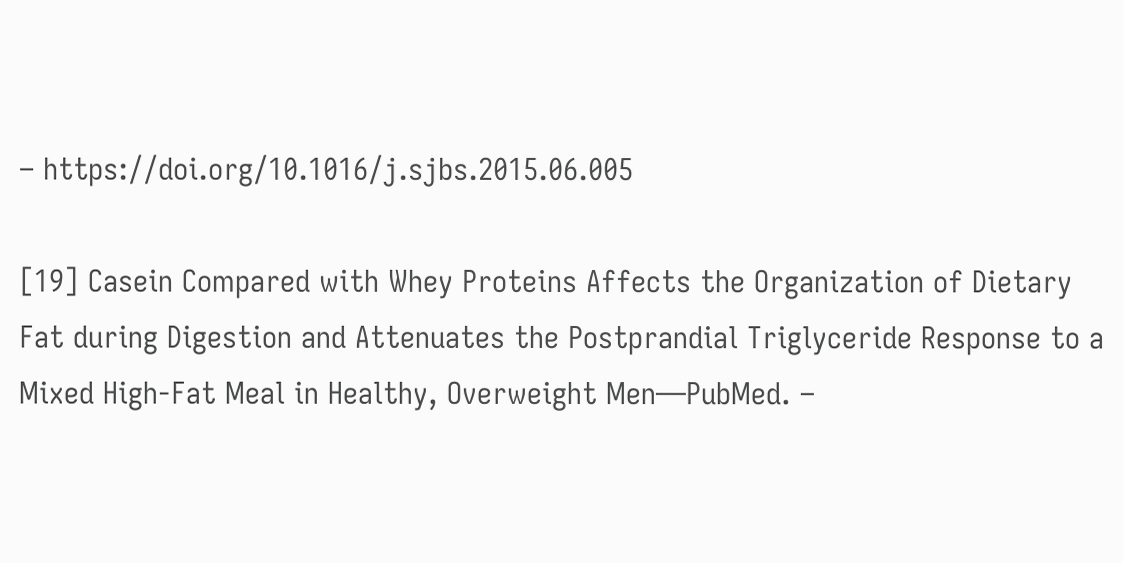– https://doi.org/10.1016/j.sjbs.2015.06.005

[19] Casein Compared with Whey Proteins Affects the Organization of Dietary Fat during Digestion and Attenuates the Postprandial Triglyceride Response to a Mixed High-Fat Meal in Healthy, Overweight Men—PubMed. –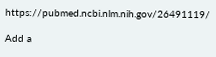https://pubmed.ncbi.nlm.nih.gov/26491119/

Add a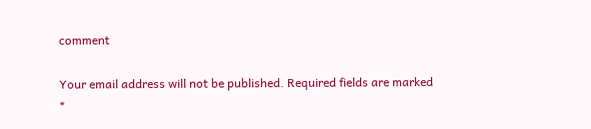comment

Your email address will not be published. Required fields are marked *